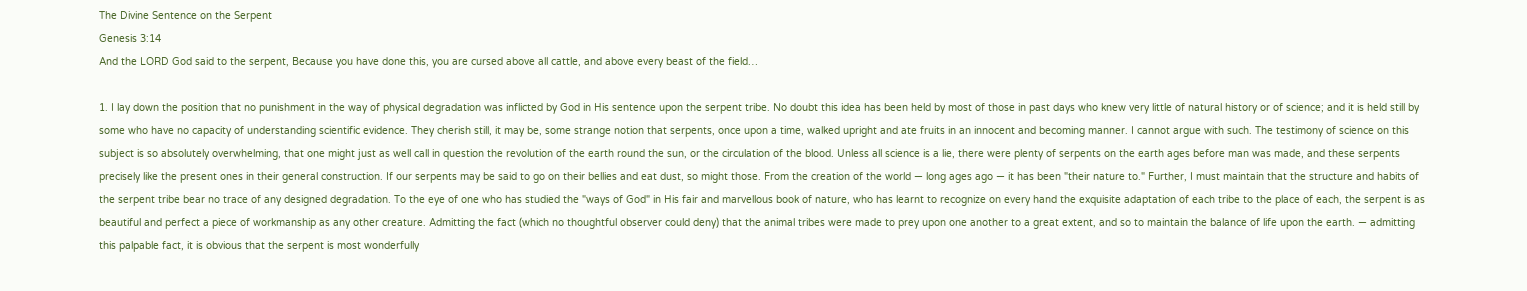The Divine Sentence on the Serpent
Genesis 3:14
And the LORD God said to the serpent, Because you have done this, you are cursed above all cattle, and above every beast of the field…

1. I lay down the position that no punishment in the way of physical degradation was inflicted by God in His sentence upon the serpent tribe. No doubt this idea has been held by most of those in past days who knew very little of natural history or of science; and it is held still by some who have no capacity of understanding scientific evidence. They cherish still, it may be, some strange notion that serpents, once upon a time, walked upright and ate fruits in an innocent and becoming manner. I cannot argue with such. The testimony of science on this subject is so absolutely overwhelming, that one might just as well call in question the revolution of the earth round the sun, or the circulation of the blood. Unless all science is a lie, there were plenty of serpents on the earth ages before man was made, and these serpents precisely like the present ones in their general construction. If our serpents may be said to go on their bellies and eat dust, so might those. From the creation of the world — long ages ago — it has been "their nature to." Further, I must maintain that the structure and habits of the serpent tribe bear no trace of any designed degradation. To the eye of one who has studied the "ways of God" in His fair and marvellous book of nature, who has learnt to recognize on every hand the exquisite adaptation of each tribe to the place of each, the serpent is as beautiful and perfect a piece of workmanship as any other creature. Admitting the fact (which no thoughtful observer could deny) that the animal tribes were made to prey upon one another to a great extent, and so to maintain the balance of life upon the earth. — admitting this palpable fact, it is obvious that the serpent is most wonderfully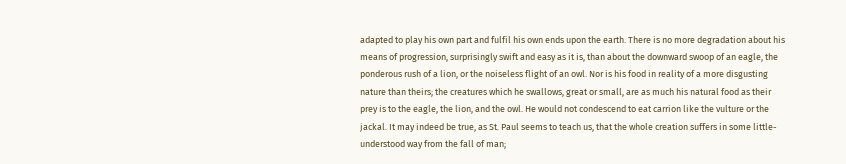adapted to play his own part and fulfil his own ends upon the earth. There is no more degradation about his means of progression, surprisingly swift and easy as it is, than about the downward swoop of an eagle, the ponderous rush of a lion, or the noiseless flight of an owl. Nor is his food in reality of a more disgusting nature than theirs; the creatures which he swallows, great or small, are as much his natural food as their prey is to the eagle, the lion, and the owl. He would not condescend to eat carrion like the vulture or the jackal. It may indeed be true, as St. Paul seems to teach us, that the whole creation suffers in some little-understood way from the fall of man;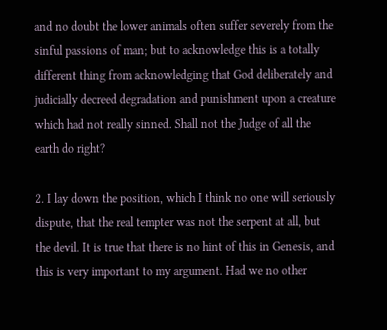and no doubt the lower animals often suffer severely from the sinful passions of man; but to acknowledge this is a totally different thing from acknowledging that God deliberately and judicially decreed degradation and punishment upon a creature which had not really sinned. Shall not the Judge of all the earth do right?

2. I lay down the position, which I think no one will seriously dispute, that the real tempter was not the serpent at all, but the devil. It is true that there is no hint of this in Genesis, and this is very important to my argument. Had we no other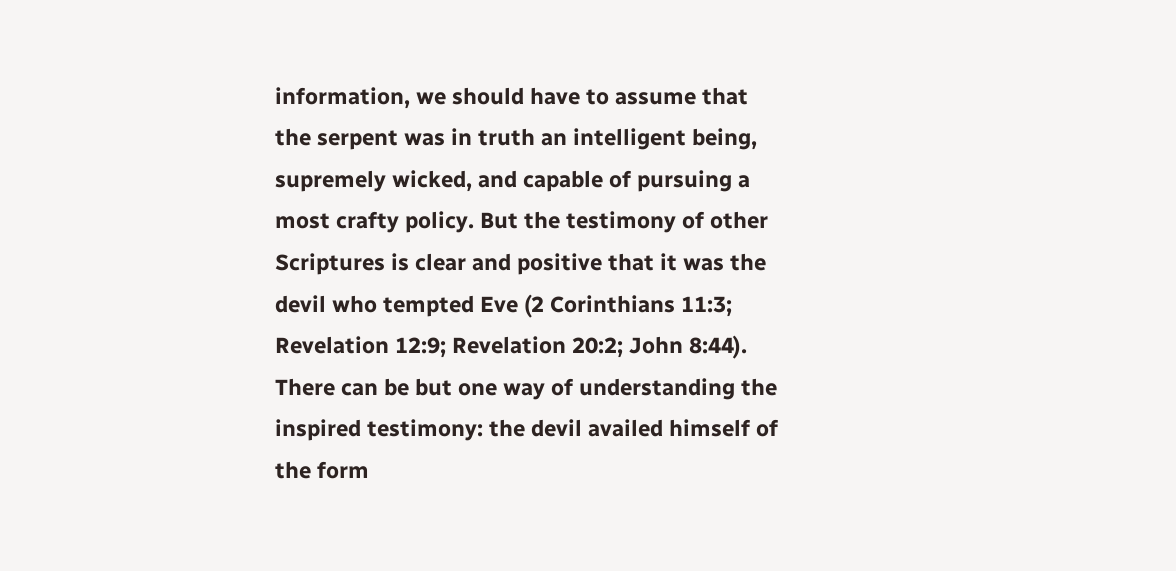information, we should have to assume that the serpent was in truth an intelligent being, supremely wicked, and capable of pursuing a most crafty policy. But the testimony of other Scriptures is clear and positive that it was the devil who tempted Eve (2 Corinthians 11:3; Revelation 12:9; Revelation 20:2; John 8:44). There can be but one way of understanding the inspired testimony: the devil availed himself of the form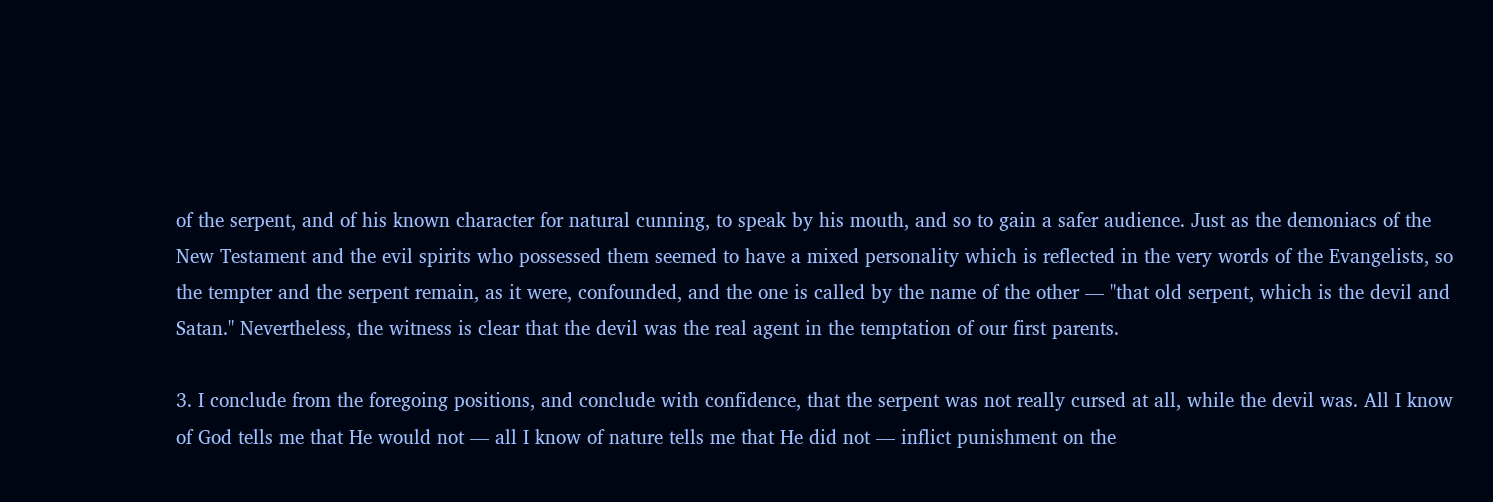of the serpent, and of his known character for natural cunning, to speak by his mouth, and so to gain a safer audience. Just as the demoniacs of the New Testament and the evil spirits who possessed them seemed to have a mixed personality which is reflected in the very words of the Evangelists, so the tempter and the serpent remain, as it were, confounded, and the one is called by the name of the other — "that old serpent, which is the devil and Satan." Nevertheless, the witness is clear that the devil was the real agent in the temptation of our first parents.

3. I conclude from the foregoing positions, and conclude with confidence, that the serpent was not really cursed at all, while the devil was. All I know of God tells me that He would not — all I know of nature tells me that He did not — inflict punishment on the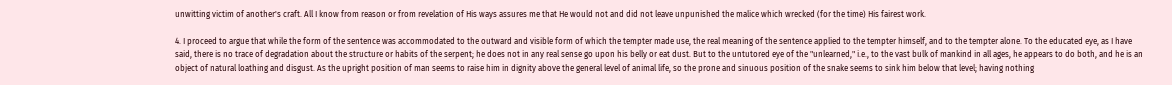unwitting victim of another's craft. All I know from reason or from revelation of His ways assures me that He would not and did not leave unpunished the malice which wrecked (for the time) His fairest work.

4. I proceed to argue that while the form of the sentence was accommodated to the outward and visible form of which the tempter made use, the real meaning of the sentence applied to the tempter himself, and to the tempter alone. To the educated eye, as I have said, there is no trace of degradation about the structure or habits of the serpent; he does not in any real sense go upon his belly or eat dust. But to the untutored eye of the "unlearned," i.e., to the vast bulk of mankind in all ages, he appears to do both, and he is an object of natural loathing and disgust. As the upright position of man seems to raise him in dignity above the general level of animal life, so the prone and sinuous position of the snake seems to sink him below that level; having nothing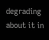degrading about it in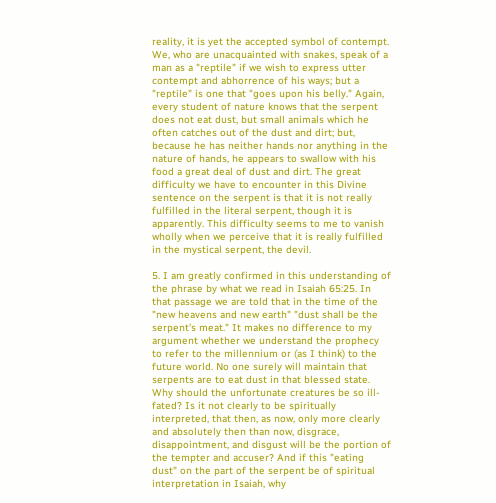reality, it is yet the accepted symbol of contempt. We, who are unacquainted with snakes, speak of a man as a "reptile" if we wish to express utter contempt and abhorrence of his ways; but a "reptile" is one that "goes upon his belly." Again, every student of nature knows that the serpent does not eat dust, but small animals which he often catches out of the dust and dirt; but, because he has neither hands nor anything in the nature of hands, he appears to swallow with his food a great deal of dust and dirt. The great difficulty we have to encounter in this Divine sentence on the serpent is that it is not really fulfilled in the literal serpent, though it is apparently. This difficulty seems to me to vanish wholly when we perceive that it is really fulfilled in the mystical serpent, the devil.

5. I am greatly confirmed in this understanding of the phrase by what we read in Isaiah 65:25. In that passage we are told that in the time of the "new heavens and new earth" "dust shall be the serpent's meat." It makes no difference to my argument whether we understand the prophecy to refer to the millennium or (as I think) to the future world. No one surely will maintain that serpents are to eat dust in that blessed state. Why should the unfortunate creatures be so ill-fated? Is it not clearly to be spiritually interpreted, that then, as now, only more clearly and absolutely then than now, disgrace, disappointment, and disgust will be the portion of the tempter and accuser? And if this "eating dust" on the part of the serpent be of spiritual interpretation in Isaiah, why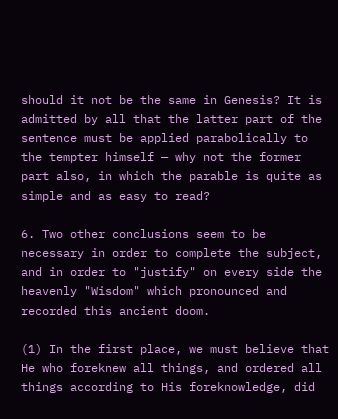should it not be the same in Genesis? It is admitted by all that the latter part of the sentence must be applied parabolically to the tempter himself — why not the former part also, in which the parable is quite as simple and as easy to read?

6. Two other conclusions seem to be necessary in order to complete the subject, and in order to "justify" on every side the heavenly "Wisdom" which pronounced and recorded this ancient doom.

(1) In the first place, we must believe that He who foreknew all things, and ordered all things according to His foreknowledge, did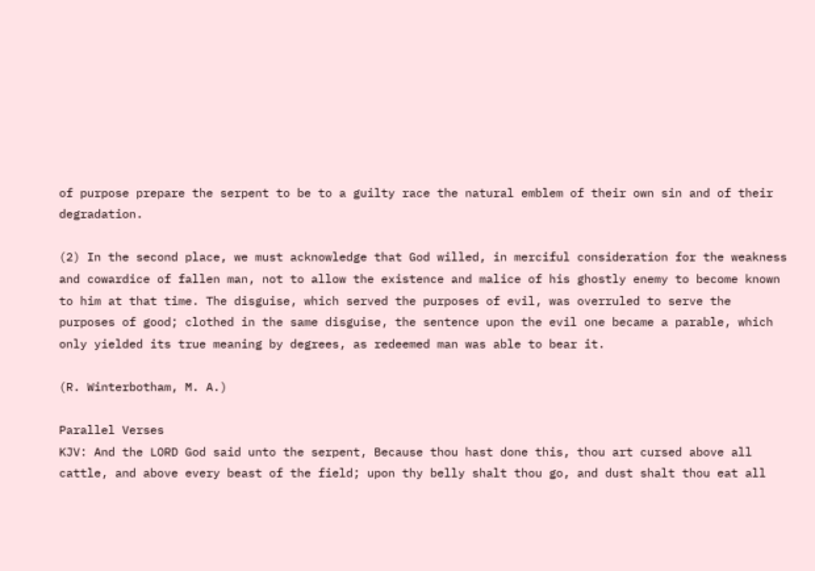of purpose prepare the serpent to be to a guilty race the natural emblem of their own sin and of their degradation.

(2) In the second place, we must acknowledge that God willed, in merciful consideration for the weakness and cowardice of fallen man, not to allow the existence and malice of his ghostly enemy to become known to him at that time. The disguise, which served the purposes of evil, was overruled to serve the purposes of good; clothed in the same disguise, the sentence upon the evil one became a parable, which only yielded its true meaning by degrees, as redeemed man was able to bear it.

(R. Winterbotham, M. A.)

Parallel Verses
KJV: And the LORD God said unto the serpent, Because thou hast done this, thou art cursed above all cattle, and above every beast of the field; upon thy belly shalt thou go, and dust shalt thou eat all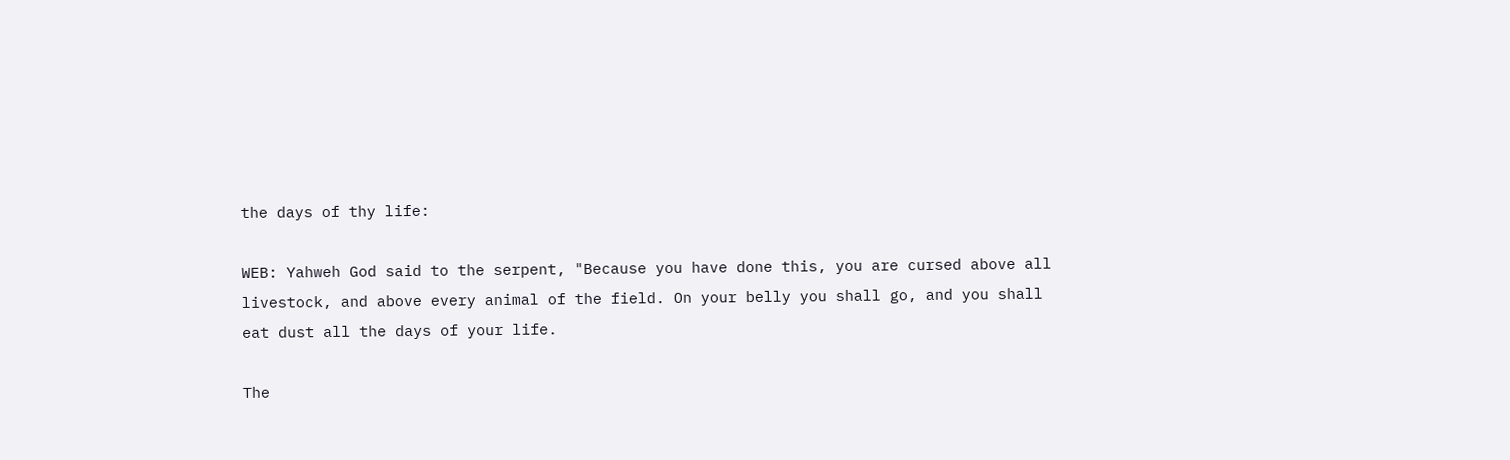the days of thy life:

WEB: Yahweh God said to the serpent, "Because you have done this, you are cursed above all livestock, and above every animal of the field. On your belly you shall go, and you shall eat dust all the days of your life.

The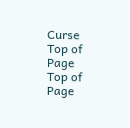Curse
Top of Page
Top of Page